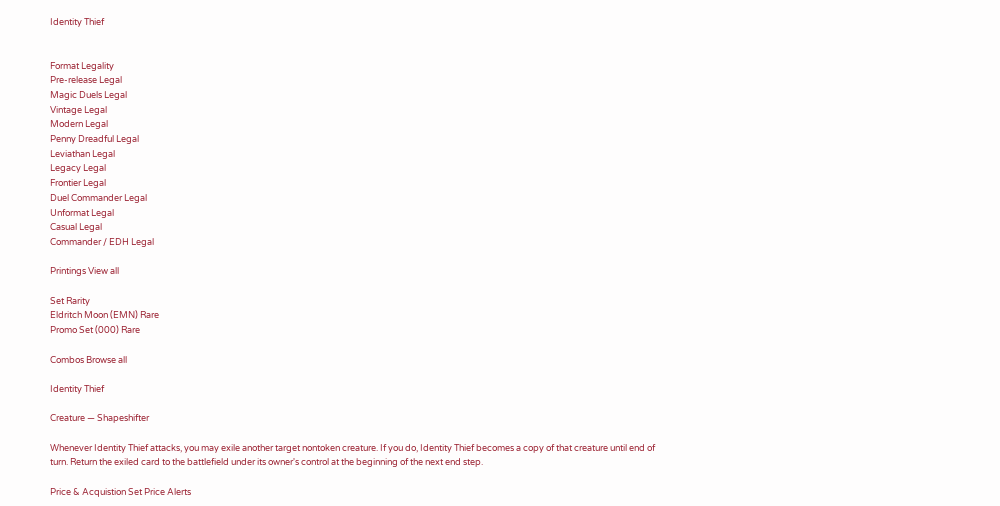Identity Thief


Format Legality
Pre-release Legal
Magic Duels Legal
Vintage Legal
Modern Legal
Penny Dreadful Legal
Leviathan Legal
Legacy Legal
Frontier Legal
Duel Commander Legal
Unformat Legal
Casual Legal
Commander / EDH Legal

Printings View all

Set Rarity
Eldritch Moon (EMN) Rare
Promo Set (000) Rare

Combos Browse all

Identity Thief

Creature — Shapeshifter

Whenever Identity Thief attacks, you may exile another target nontoken creature. If you do, Identity Thief becomes a copy of that creature until end of turn. Return the exiled card to the battlefield under its owner's control at the beginning of the next end step.

Price & Acquistion Set Price Alerts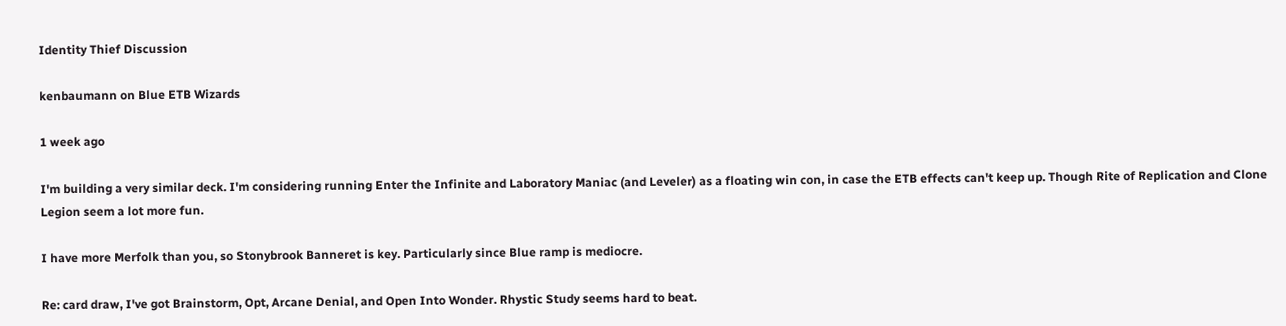Identity Thief Discussion

kenbaumann on Blue ETB Wizards

1 week ago

I'm building a very similar deck. I'm considering running Enter the Infinite and Laboratory Maniac (and Leveler) as a floating win con, in case the ETB effects can't keep up. Though Rite of Replication and Clone Legion seem a lot more fun.

I have more Merfolk than you, so Stonybrook Banneret is key. Particularly since Blue ramp is mediocre.

Re: card draw, I've got Brainstorm, Opt, Arcane Denial, and Open Into Wonder. Rhystic Study seems hard to beat.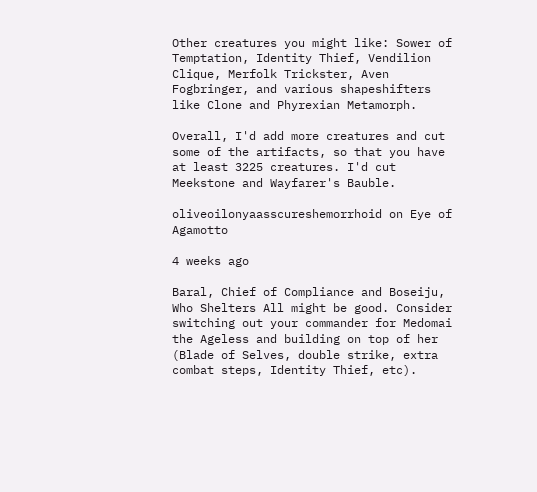Other creatures you might like: Sower of Temptation, Identity Thief, Vendilion Clique, Merfolk Trickster, Aven Fogbringer, and various shapeshifters like Clone and Phyrexian Metamorph.

Overall, I'd add more creatures and cut some of the artifacts, so that you have at least 3225 creatures. I'd cut Meekstone and Wayfarer's Bauble.

oliveoilonyaasscureshemorrhoid on Eye of Agamotto

4 weeks ago

Baral, Chief of Compliance and Boseiju, Who Shelters All might be good. Consider switching out your commander for Medomai the Ageless and building on top of her (Blade of Selves, double strike, extra combat steps, Identity Thief, etc).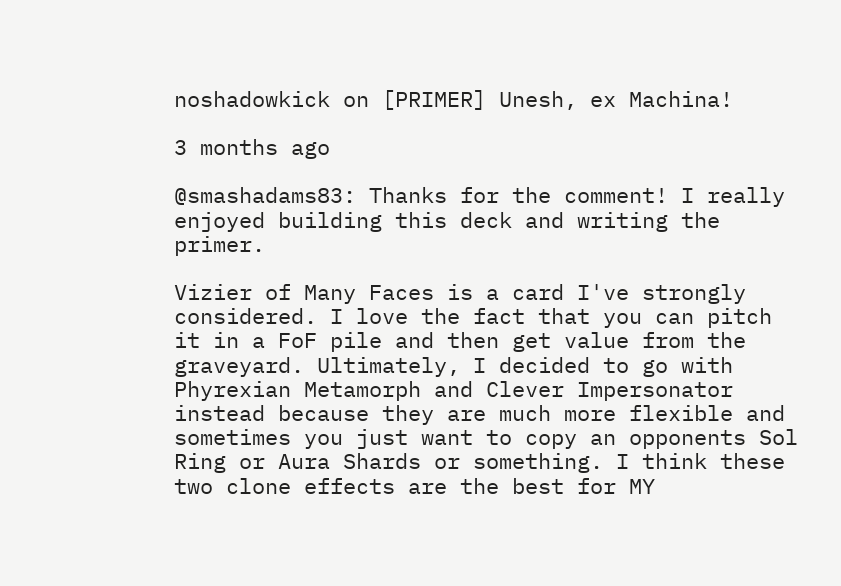noshadowkick on [PRIMER] Unesh, ex Machina!

3 months ago

@smashadams83: Thanks for the comment! I really enjoyed building this deck and writing the primer.

Vizier of Many Faces is a card I've strongly considered. I love the fact that you can pitch it in a FoF pile and then get value from the graveyard. Ultimately, I decided to go with Phyrexian Metamorph and Clever Impersonator instead because they are much more flexible and sometimes you just want to copy an opponents Sol Ring or Aura Shards or something. I think these two clone effects are the best for MY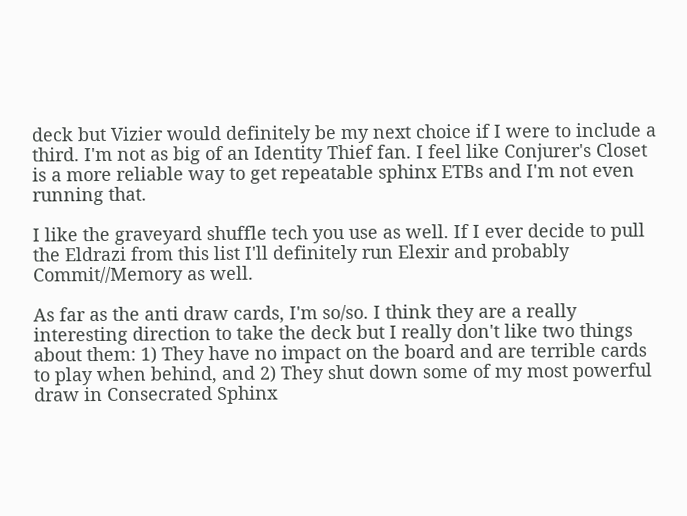deck but Vizier would definitely be my next choice if I were to include a third. I'm not as big of an Identity Thief fan. I feel like Conjurer's Closet is a more reliable way to get repeatable sphinx ETBs and I'm not even running that.

I like the graveyard shuffle tech you use as well. If I ever decide to pull the Eldrazi from this list I'll definitely run Elexir and probably Commit//Memory as well.

As far as the anti draw cards, I'm so/so. I think they are a really interesting direction to take the deck but I really don't like two things about them: 1) They have no impact on the board and are terrible cards to play when behind, and 2) They shut down some of my most powerful draw in Consecrated Sphinx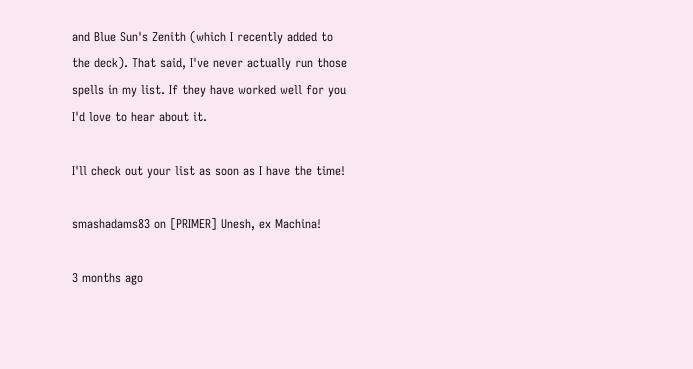and Blue Sun's Zenith (which I recently added to the deck). That said, I've never actually run those spells in my list. If they have worked well for you I'd love to hear about it.

I'll check out your list as soon as I have the time!

smashadams83 on [PRIMER] Unesh, ex Machina!

3 months ago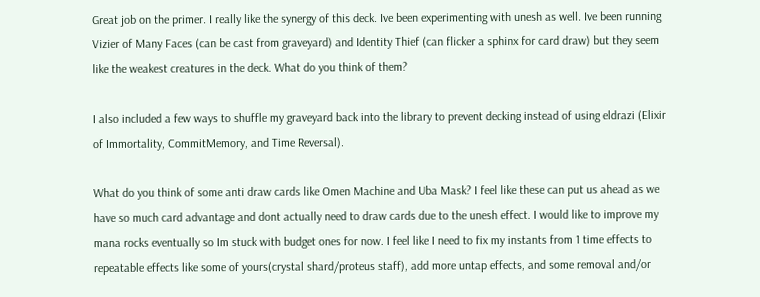Great job on the primer. I really like the synergy of this deck. Ive been experimenting with unesh as well. Ive been running Vizier of Many Faces (can be cast from graveyard) and Identity Thief (can flicker a sphinx for card draw) but they seem like the weakest creatures in the deck. What do you think of them?

I also included a few ways to shuffle my graveyard back into the library to prevent decking instead of using eldrazi (Elixir of Immortality, CommitMemory, and Time Reversal).

What do you think of some anti draw cards like Omen Machine and Uba Mask? I feel like these can put us ahead as we have so much card advantage and dont actually need to draw cards due to the unesh effect. I would like to improve my mana rocks eventually so Im stuck with budget ones for now. I feel like I need to fix my instants from 1 time effects to repeatable effects like some of yours(crystal shard/proteus staff), add more untap effects, and some removal and/or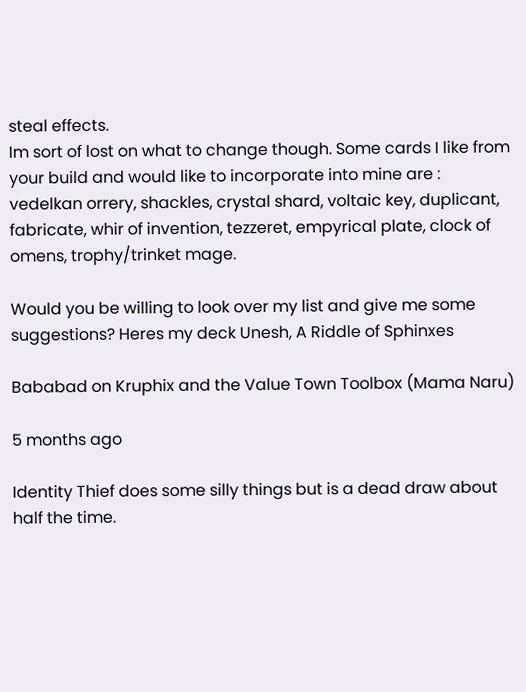steal effects.
Im sort of lost on what to change though. Some cards I like from your build and would like to incorporate into mine are : vedelkan orrery, shackles, crystal shard, voltaic key, duplicant, fabricate, whir of invention, tezzeret, empyrical plate, clock of omens, trophy/trinket mage.

Would you be willing to look over my list and give me some suggestions? Heres my deck Unesh, A Riddle of Sphinxes

Bababad on Kruphix and the Value Town Toolbox (Mama Naru)

5 months ago

Identity Thief does some silly things but is a dead draw about half the time.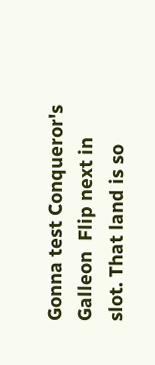Gonna test Conqueror's Galleon  Flip next in slot. That land is so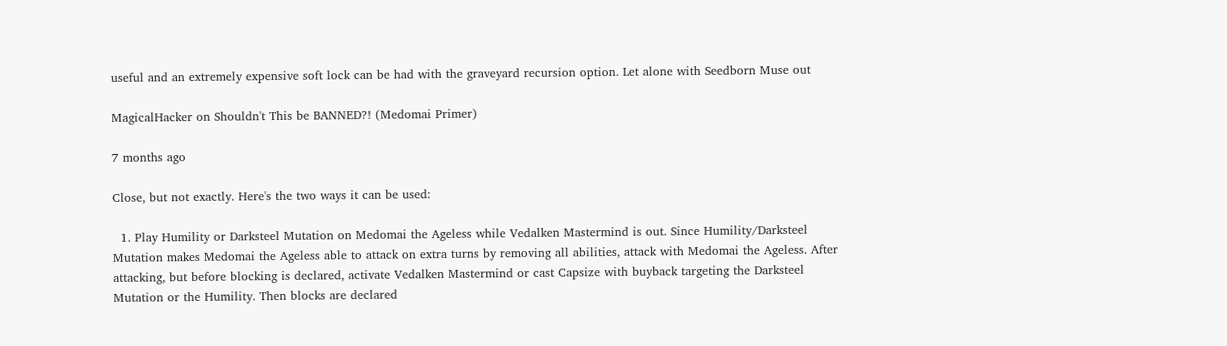useful and an extremely expensive soft lock can be had with the graveyard recursion option. Let alone with Seedborn Muse out

MagicalHacker on Shouldn't This be BANNED?! (Medomai Primer)

7 months ago

Close, but not exactly. Here's the two ways it can be used:

  1. Play Humility or Darksteel Mutation on Medomai the Ageless while Vedalken Mastermind is out. Since Humility/Darksteel Mutation makes Medomai the Ageless able to attack on extra turns by removing all abilities, attack with Medomai the Ageless. After attacking, but before blocking is declared, activate Vedalken Mastermind or cast Capsize with buyback targeting the Darksteel Mutation or the Humility. Then blocks are declared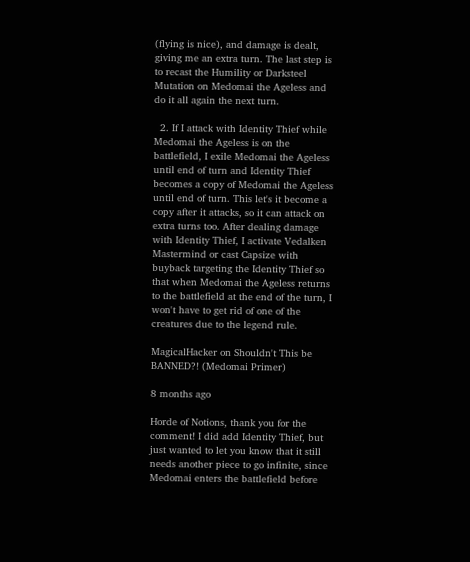(flying is nice), and damage is dealt, giving me an extra turn. The last step is to recast the Humility or Darksteel Mutation on Medomai the Ageless and do it all again the next turn.

  2. If I attack with Identity Thief while Medomai the Ageless is on the battlefield, I exile Medomai the Ageless until end of turn and Identity Thief becomes a copy of Medomai the Ageless until end of turn. This let's it become a copy after it attacks, so it can attack on extra turns too. After dealing damage with Identity Thief, I activate Vedalken Mastermind or cast Capsize with buyback targeting the Identity Thief so that when Medomai the Ageless returns to the battlefield at the end of the turn, I won't have to get rid of one of the creatures due to the legend rule.

MagicalHacker on Shouldn't This be BANNED?! (Medomai Primer)

8 months ago

Horde of Notions, thank you for the comment! I did add Identity Thief, but just wanted to let you know that it still needs another piece to go infinite, since Medomai enters the battlefield before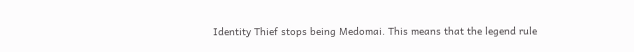Identity Thief stops being Medomai. This means that the legend rule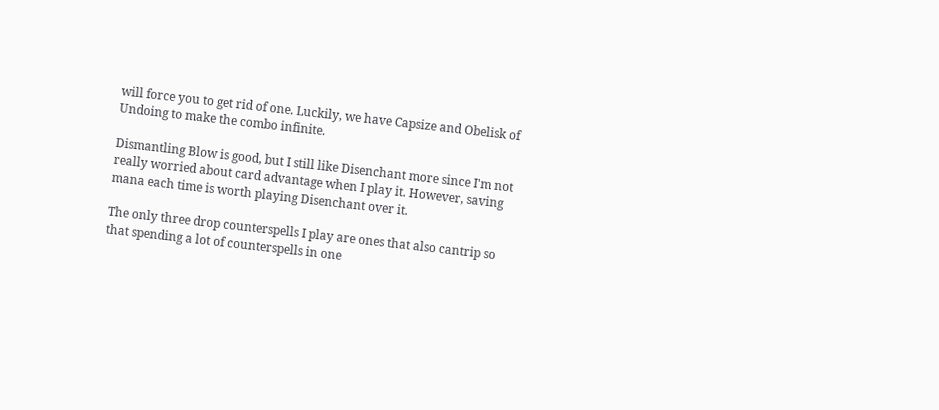will force you to get rid of one. Luckily, we have Capsize and Obelisk of Undoing to make the combo infinite.

Dismantling Blow is good, but I still like Disenchant more since I'm not really worried about card advantage when I play it. However, saving mana each time is worth playing Disenchant over it.

The only three drop counterspells I play are ones that also cantrip so that spending a lot of counterspells in one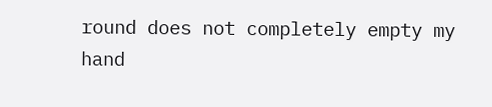round does not completely empty my hand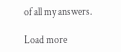of all my answers.

Load more